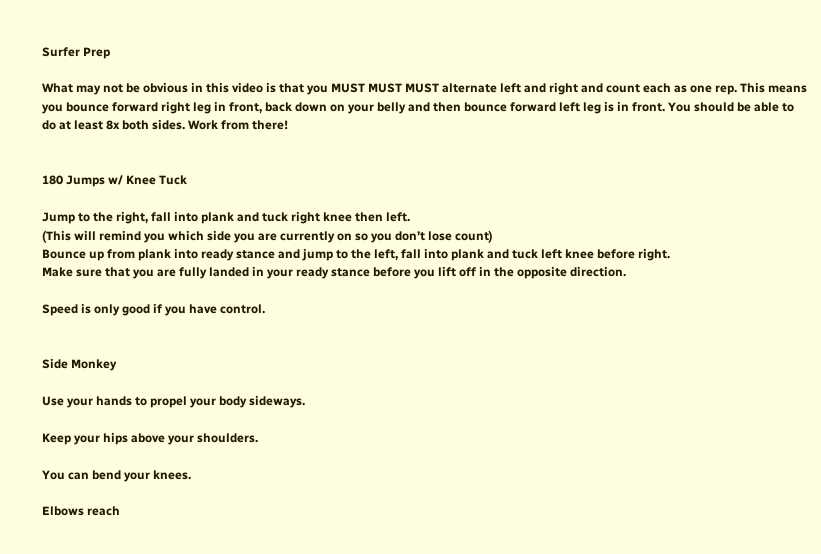Surfer Prep

What may not be obvious in this video is that you MUST MUST MUST alternate left and right and count each as one rep. This means you bounce forward right leg in front, back down on your belly and then bounce forward left leg is in front. You should be able to do at least 8x both sides. Work from there!


180 Jumps w/ Knee Tuck

Jump to the right, fall into plank and tuck right knee then left.
(This will remind you which side you are currently on so you don’t lose count)
Bounce up from plank into ready stance and jump to the left, fall into plank and tuck left knee before right.
Make sure that you are fully landed in your ready stance before you lift off in the opposite direction.

Speed is only good if you have control.


Side Monkey

Use your hands to propel your body sideways.

Keep your hips above your shoulders.

You can bend your knees.

Elbows reach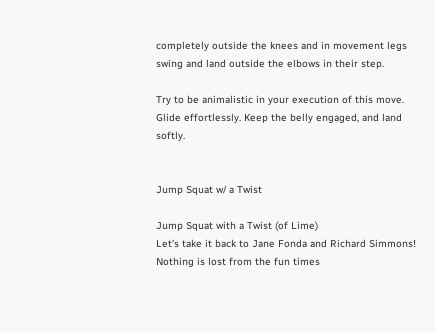completely outside the knees and in movement legs swing and land outside the elbows in their step.

Try to be animalistic in your execution of this move.
Glide effortlessly. Keep the belly engaged, and land softly.


Jump Squat w/ a Twist

Jump Squat with a Twist (of Lime)
Let’s take it back to Jane Fonda and Richard Simmons!
Nothing is lost from the fun times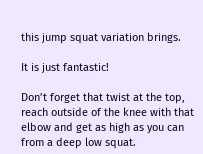this jump squat variation brings.

It is just fantastic!

Don’t forget that twist at the top, reach outside of the knee with that elbow and get as high as you can from a deep low squat.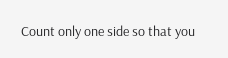Count only one side so that you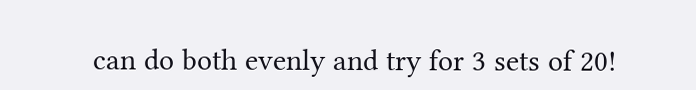can do both evenly and try for 3 sets of 20!